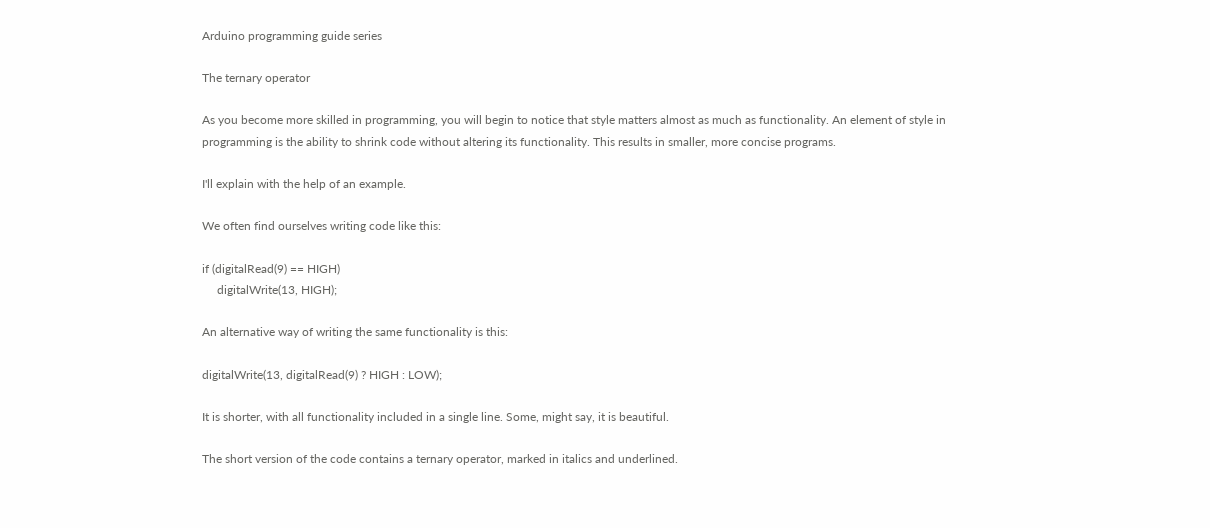Arduino programming guide series

The ternary operator

As you become more skilled in programming, you will begin to notice that style matters almost as much as functionality. An element of style in programming is the ability to shrink code without altering its functionality. This results in smaller, more concise programs.

I'll explain with the help of an example.

We often find ourselves writing code like this:

if (digitalRead(9) == HIGH)
     digitalWrite(13, HIGH);

An alternative way of writing the same functionality is this:

digitalWrite(13, digitalRead(9) ? HIGH : LOW);

It is shorter, with all functionality included in a single line. Some, might say, it is beautiful.

The short version of the code contains a ternary operator, marked in italics and underlined.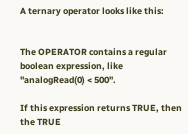A ternary operator looks like this:


The OPERATOR contains a regular boolean expression, like "analogRead(0) < 500".

If this expression returns TRUE, then the TRUE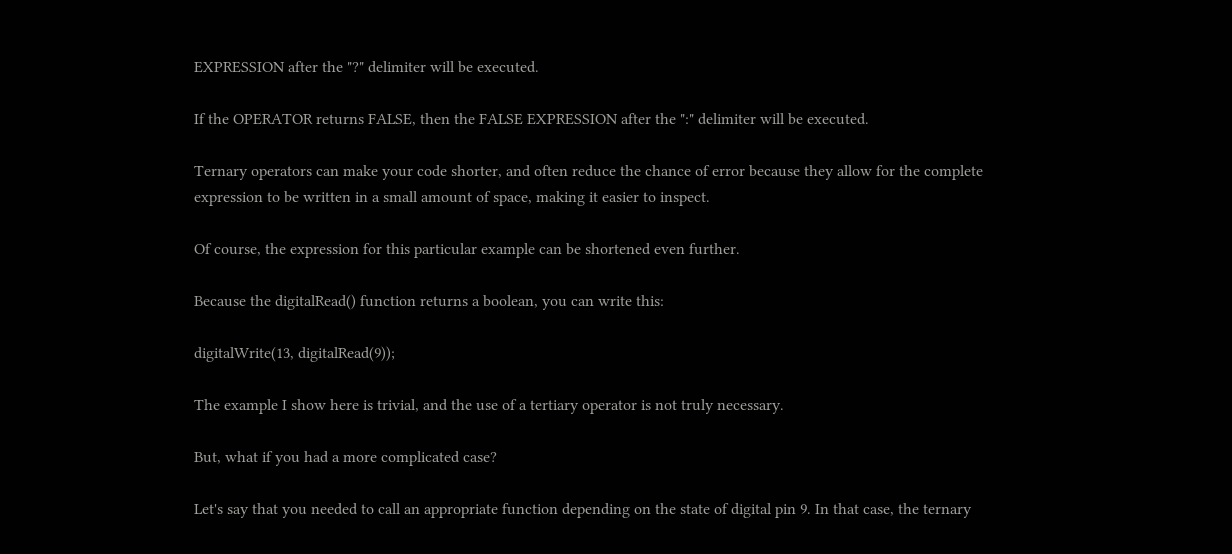EXPRESSION after the "?" delimiter will be executed.

If the OPERATOR returns FALSE, then the FALSE EXPRESSION after the ":" delimiter will be executed.

Ternary operators can make your code shorter, and often reduce the chance of error because they allow for the complete expression to be written in a small amount of space, making it easier to inspect.

Of course, the expression for this particular example can be shortened even further.

Because the digitalRead() function returns a boolean, you can write this:

digitalWrite(13, digitalRead(9));

The example I show here is trivial, and the use of a tertiary operator is not truly necessary.

But, what if you had a more complicated case?

Let's say that you needed to call an appropriate function depending on the state of digital pin 9. In that case, the ternary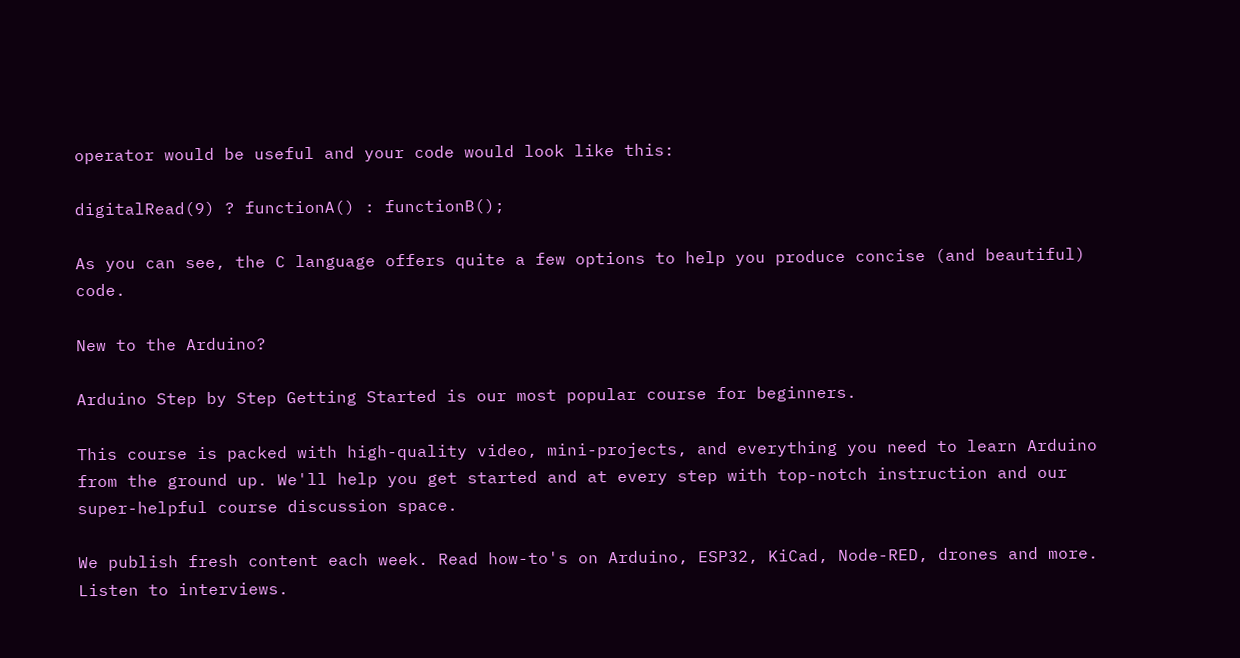operator would be useful and your code would look like this:

digitalRead(9) ? functionA() : functionB();

As you can see, the C language offers quite a few options to help you produce concise (and beautiful) code.

New to the Arduino?

Arduino Step by Step Getting Started is our most popular course for beginners.

This course is packed with high-quality video, mini-projects, and everything you need to learn Arduino from the ground up. We'll help you get started and at every step with top-notch instruction and our super-helpful course discussion space.

We publish fresh content each week. Read how-to's on Arduino, ESP32, KiCad, Node-RED, drones and more. Listen to interviews.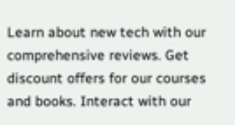Learn about new tech with our comprehensive reviews. Get discount offers for our courses and books. Interact with our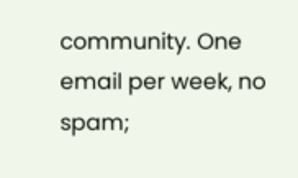community. One email per week, no spam;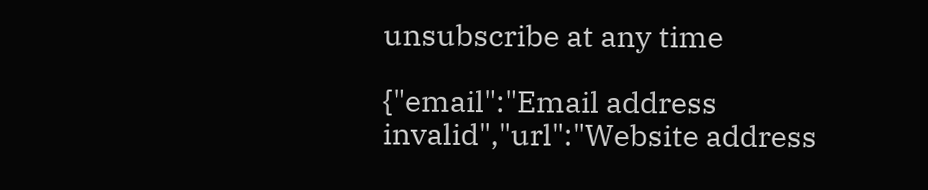unsubscribe at any time

{"email":"Email address invalid","url":"Website address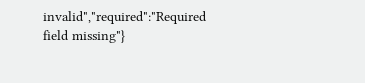invalid","required":"Required field missing"}